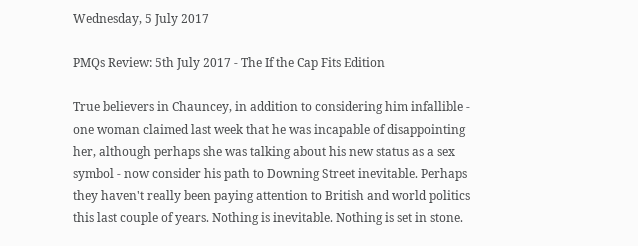Wednesday, 5 July 2017

PMQs Review: 5th July 2017 - The If the Cap Fits Edition

True believers in Chauncey, in addition to considering him infallible - one woman claimed last week that he was incapable of disappointing her, although perhaps she was talking about his new status as a sex symbol - now consider his path to Downing Street inevitable. Perhaps they haven't really been paying attention to British and world politics this last couple of years. Nothing is inevitable. Nothing is set in stone.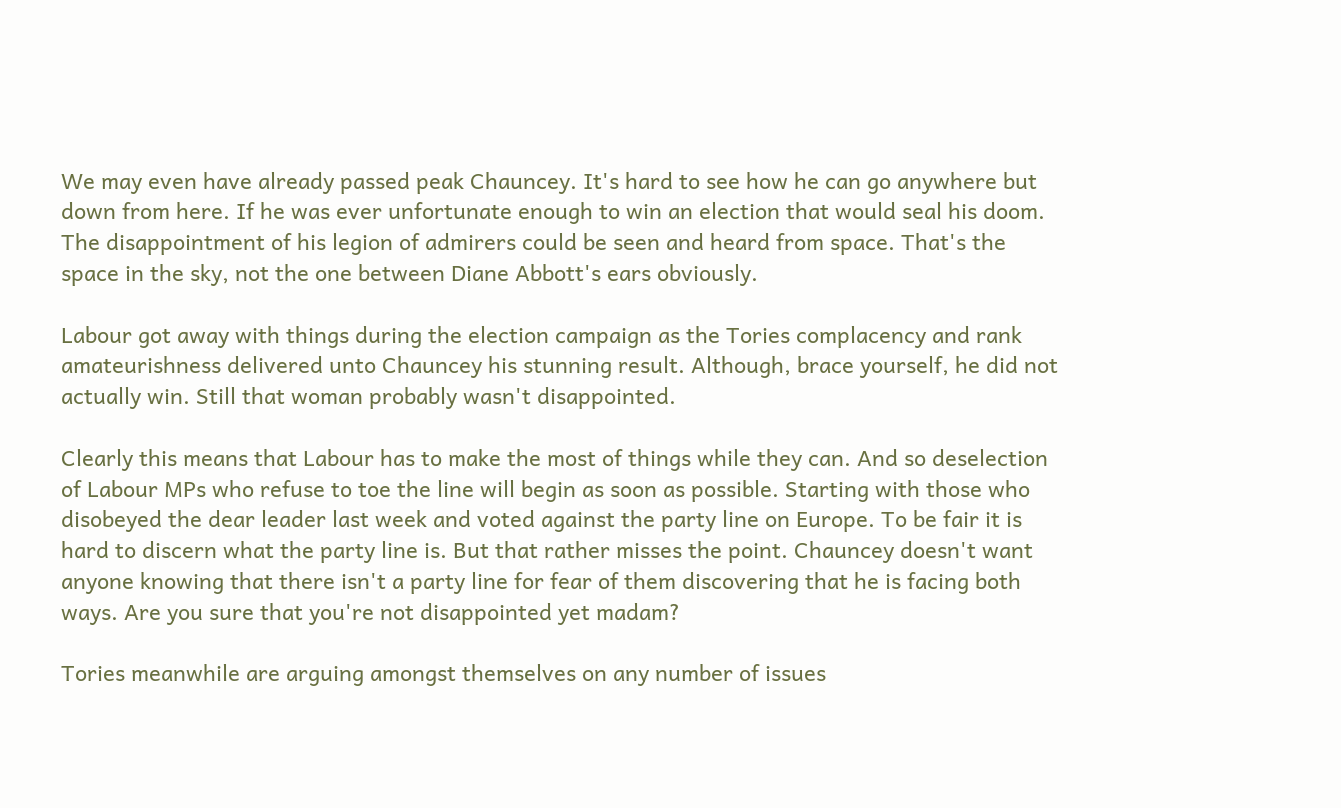We may even have already passed peak Chauncey. It's hard to see how he can go anywhere but down from here. If he was ever unfortunate enough to win an election that would seal his doom. The disappointment of his legion of admirers could be seen and heard from space. That's the space in the sky, not the one between Diane Abbott's ears obviously.

Labour got away with things during the election campaign as the Tories complacency and rank amateurishness delivered unto Chauncey his stunning result. Although, brace yourself, he did not actually win. Still that woman probably wasn't disappointed.

Clearly this means that Labour has to make the most of things while they can. And so deselection of Labour MPs who refuse to toe the line will begin as soon as possible. Starting with those who disobeyed the dear leader last week and voted against the party line on Europe. To be fair it is hard to discern what the party line is. But that rather misses the point. Chauncey doesn't want anyone knowing that there isn't a party line for fear of them discovering that he is facing both ways. Are you sure that you're not disappointed yet madam?

Tories meanwhile are arguing amongst themselves on any number of issues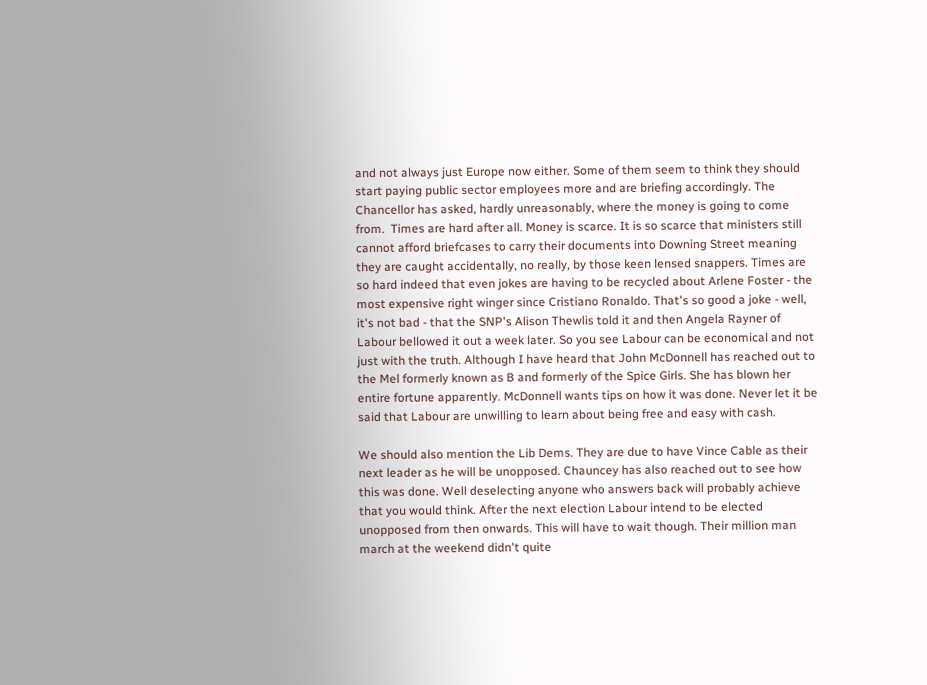and not always just Europe now either. Some of them seem to think they should start paying public sector employees more and are briefing accordingly. The Chancellor has asked, hardly unreasonably, where the money is going to come from.  Times are hard after all. Money is scarce. It is so scarce that ministers still cannot afford briefcases to carry their documents into Downing Street meaning they are caught accidentally, no really, by those keen lensed snappers. Times are so hard indeed that even jokes are having to be recycled about Arlene Foster - the most expensive right winger since Cristiano Ronaldo. That's so good a joke - well, it's not bad - that the SNP's Alison Thewlis told it and then Angela Rayner of Labour bellowed it out a week later. So you see Labour can be economical and not just with the truth. Although I have heard that John McDonnell has reached out to the Mel formerly known as B and formerly of the Spice Girls. She has blown her entire fortune apparently. McDonnell wants tips on how it was done. Never let it be said that Labour are unwilling to learn about being free and easy with cash.

We should also mention the Lib Dems. They are due to have Vince Cable as their next leader as he will be unopposed. Chauncey has also reached out to see how this was done. Well deselecting anyone who answers back will probably achieve that you would think. After the next election Labour intend to be elected unopposed from then onwards. This will have to wait though. Their million man march at the weekend didn't quite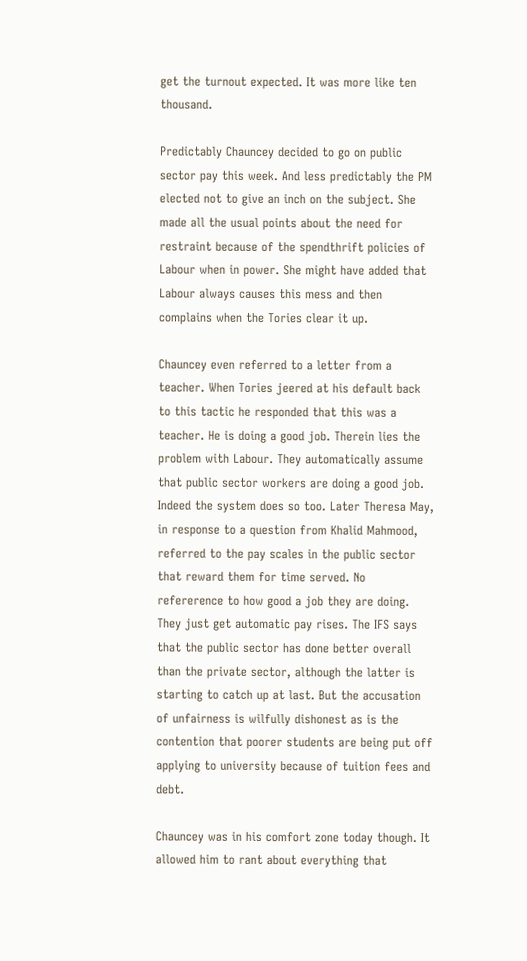get the turnout expected. It was more like ten thousand.

Predictably Chauncey decided to go on public sector pay this week. And less predictably the PM elected not to give an inch on the subject. She made all the usual points about the need for restraint because of the spendthrift policies of Labour when in power. She might have added that Labour always causes this mess and then complains when the Tories clear it up.

Chauncey even referred to a letter from a teacher. When Tories jeered at his default back to this tactic he responded that this was a teacher. He is doing a good job. Therein lies the problem with Labour. They automatically assume that public sector workers are doing a good job. Indeed the system does so too. Later Theresa May, in response to a question from Khalid Mahmood, referred to the pay scales in the public sector that reward them for time served. No refererence to how good a job they are doing. They just get automatic pay rises. The IFS says that the public sector has done better overall than the private sector, although the latter is starting to catch up at last. But the accusation of unfairness is wilfully dishonest as is the contention that poorer students are being put off applying to university because of tuition fees and debt.

Chauncey was in his comfort zone today though. It allowed him to rant about everything that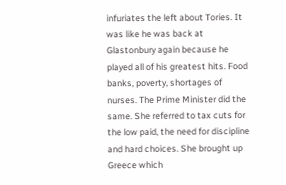infuriates the left about Tories. It was like he was back at Glastonbury again because he played all of his greatest hits. Food banks, poverty, shortages of nurses. The Prime Minister did the same. She referred to tax cuts for the low paid, the need for discipline and hard choices. She brought up Greece which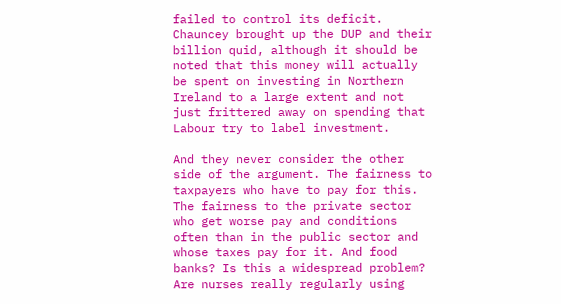failed to control its deficit. Chauncey brought up the DUP and their billion quid, although it should be noted that this money will actually be spent on investing in Northern Ireland to a large extent and not just frittered away on spending that Labour try to label investment.

And they never consider the other side of the argument. The fairness to taxpayers who have to pay for this. The fairness to the private sector who get worse pay and conditions often than in the public sector and whose taxes pay for it. And food banks? Is this a widespread problem? Are nurses really regularly using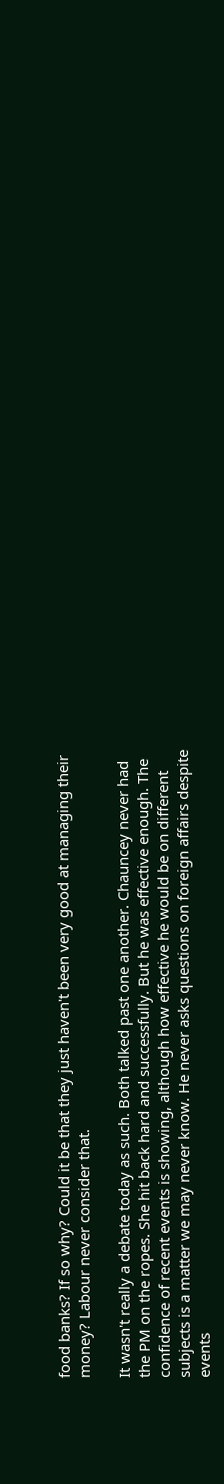food banks? If so why? Could it be that they just haven't been very good at managing their money? Labour never consider that.

It wasn't really a debate today as such. Both talked past one another. Chauncey never had the PM on the ropes. She hit back hard and successfully. But he was effective enough. The confidence of recent events is showing, although how effective he would be on different subjects is a matter we may never know. He never asks questions on foreign affairs despite events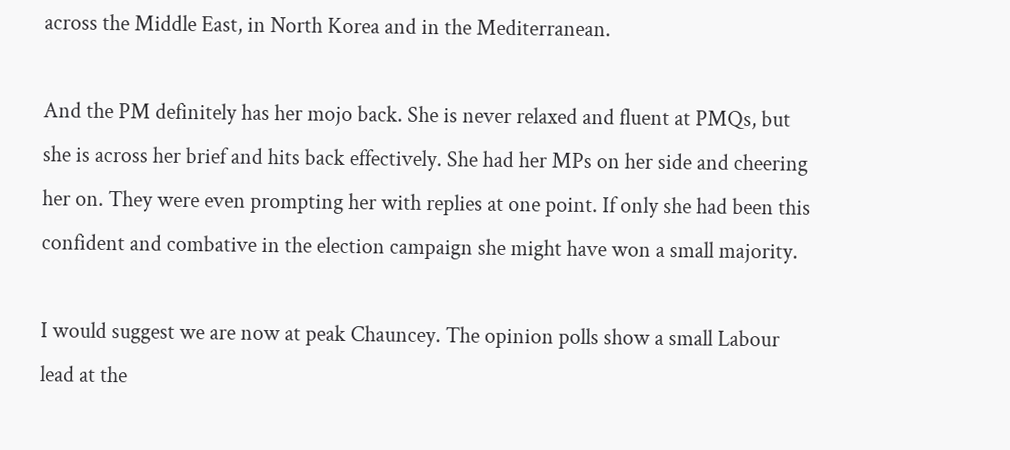across the Middle East, in North Korea and in the Mediterranean.

And the PM definitely has her mojo back. She is never relaxed and fluent at PMQs, but she is across her brief and hits back effectively. She had her MPs on her side and cheering her on. They were even prompting her with replies at one point. If only she had been this confident and combative in the election campaign she might have won a small majority.

I would suggest we are now at peak Chauncey. The opinion polls show a small Labour lead at the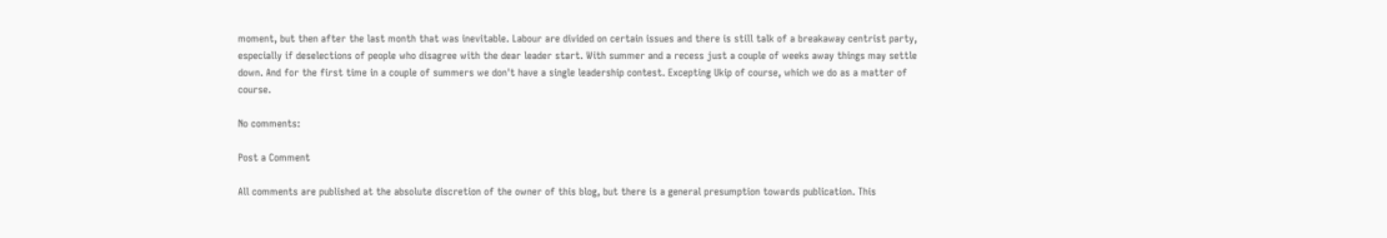moment, but then after the last month that was inevitable. Labour are divided on certain issues and there is still talk of a breakaway centrist party, especially if deselections of people who disagree with the dear leader start. With summer and a recess just a couple of weeks away things may settle down. And for the first time in a couple of summers we don't have a single leadership contest. Excepting Ukip of course, which we do as a matter of course.

No comments:

Post a Comment

All comments are published at the absolute discretion of the owner of this blog, but there is a general presumption towards publication. This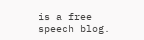is a free speech blog.